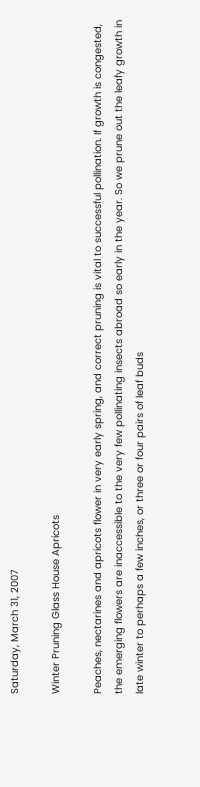Saturday, March 31, 2007

Winter Pruning Glass House Apricots

Peaches, nectarines and apricots flower in very early spring, and correct pruning is vital to successful pollination. If growth is congested, the emerging flowers are inaccessible to the very few pollinating insects abroad so early in the year. So we prune out the leafy growth in late winter to perhaps a few inches, or three or four pairs of leaf buds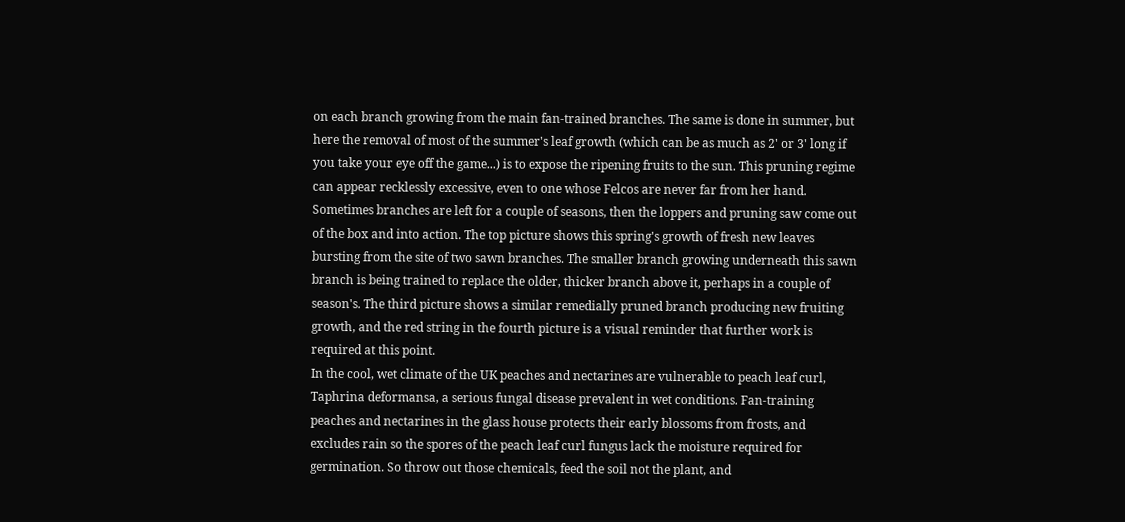on each branch growing from the main fan-trained branches. The same is done in summer, but here the removal of most of the summer's leaf growth (which can be as much as 2' or 3' long if you take your eye off the game...) is to expose the ripening fruits to the sun. This pruning regime can appear recklessly excessive, even to one whose Felcos are never far from her hand.
Sometimes branches are left for a couple of seasons, then the loppers and pruning saw come out of the box and into action. The top picture shows this spring's growth of fresh new leaves bursting from the site of two sawn branches. The smaller branch growing underneath this sawn branch is being trained to replace the older, thicker branch above it, perhaps in a couple of season's. The third picture shows a similar remedially pruned branch producing new fruiting growth, and the red string in the fourth picture is a visual reminder that further work is required at this point.
In the cool, wet climate of the UK peaches and nectarines are vulnerable to peach leaf curl, Taphrina deformansa, a serious fungal disease prevalent in wet conditions. Fan-training peaches and nectarines in the glass house protects their early blossoms from frosts, and excludes rain so the spores of the peach leaf curl fungus lack the moisture required for germination. So throw out those chemicals, feed the soil not the plant, and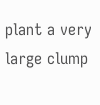plant a very large clump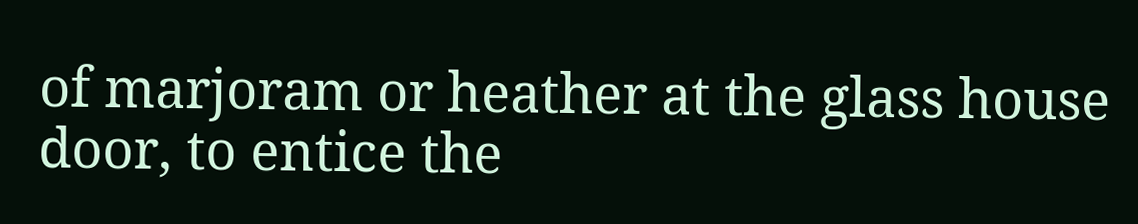of marjoram or heather at the glass house door, to entice the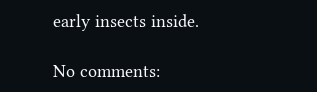early insects inside.

No comments: